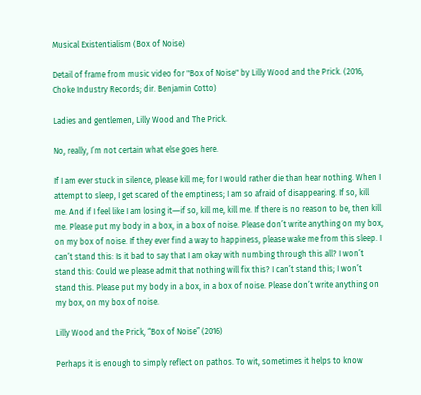Musical Existentialism (Box of Noise)

Detail of frame from music video for "Box of Noise" by Lilly Wood and the Prick. (2016, Choke Industry Records; dir. Benjamin Cotto)

Ladies and gentlemen, Lilly Wood and The Prick.

No, really, I’m not certain what else goes here.

If I am ever stuck in silence, please kill me; for I would rather die than hear nothing. When I attempt to sleep, I get scared of the emptiness; I am so afraid of disappearing. If so, kill me. And if I feel like I am losing it―if so, kill me, kill me. If there is no reason to be, then kill me. Please put my body in a box, in a box of noise. Please don’t write anything on my box, on my box of noise. If they ever find a way to happiness, please wake me from this sleep. I can’t stand this: Is it bad to say that I am okay with numbing through this all? I won’t stand this: Could we please admit that nothing will fix this? I can’t stand this; I won’t stand this. Please put my body in a box, in a box of noise. Please don’t write anything on my box, on my box of noise.

Lilly Wood and the Prick, “Box of Noise” (2016)

Perhaps it is enough to simply reflect on pathos. To wit, sometimes it helps to know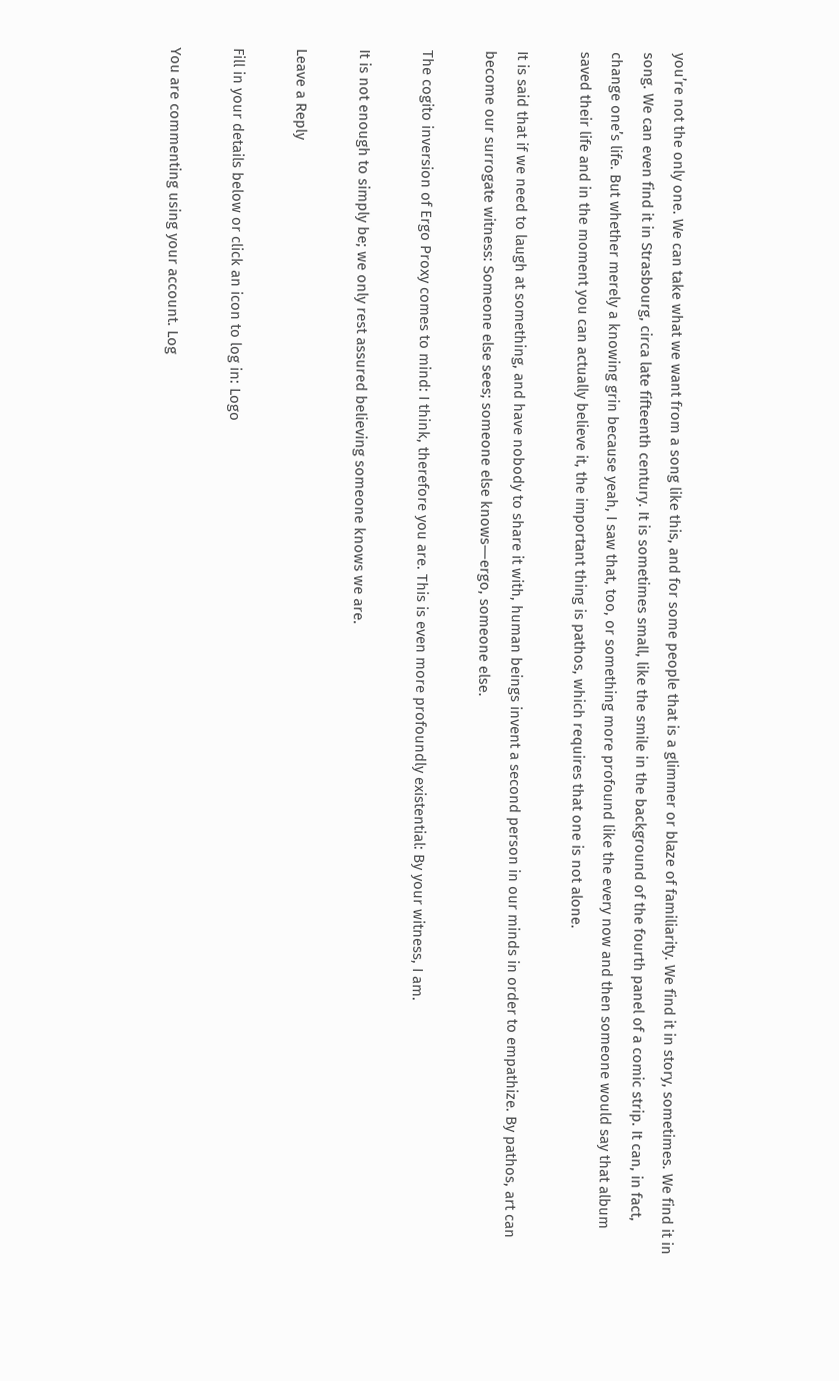you’re not the only one. We can take what we want from a song like this, and for some people that is a glimmer or blaze of familiarity. We find it in story, sometimes. We find it in song. We can even find it in Strasbourg, circa late fifteenth century. It is sometimes small, like the smile in the background of the fourth panel of a comic strip. It can, in fact, change one’s life. But whether merely a knowing grin because yeah, I saw that, too, or something more profound like the every now and then someone would say that album saved their life and in the moment you can actually believe it, the important thing is pathos, which requires that one is not alone.

It is said that if we need to laugh at something, and have nobody to share it with, human beings invent a second person in our minds in order to empathize. By pathos, art can become our surrogate witness: Someone else sees; someone else knows―ergo, someone else.

The cogito inversion of Ergo Proxy comes to mind: I think, therefore you are. This is even more profoundly existential: By your witness, I am.

It is not enough to simply be; we only rest assured believing someone knows we are.

Leave a Reply

Fill in your details below or click an icon to log in: Logo

You are commenting using your account. Log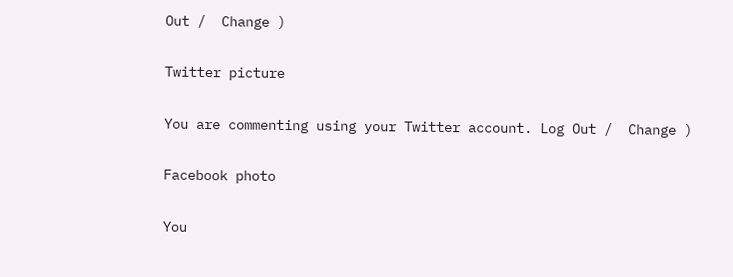Out /  Change )

Twitter picture

You are commenting using your Twitter account. Log Out /  Change )

Facebook photo

You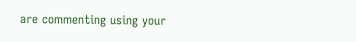are commenting using your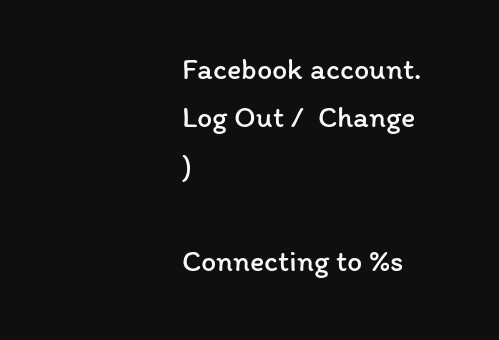Facebook account. Log Out /  Change )

Connecting to %s